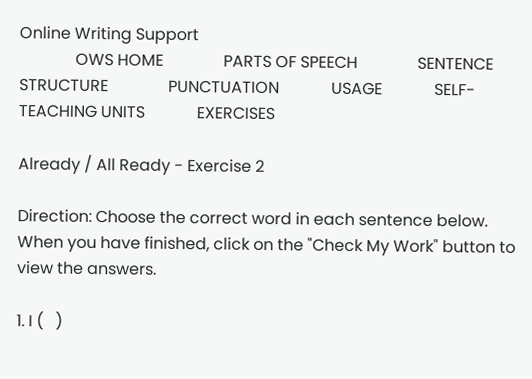Online Writing Support
              OWS HOME               PARTS OF SPEECH               SENTENCE STRUCTURE               PUNCTUATION             USAGE             SELF-TEACHING UNITS             EXERCISES

Already / All Ready - Exercise 2

Direction: Choose the correct word in each sentence below. When you have finished, click on the "Check My Work" button to view the answers.

1. I (   )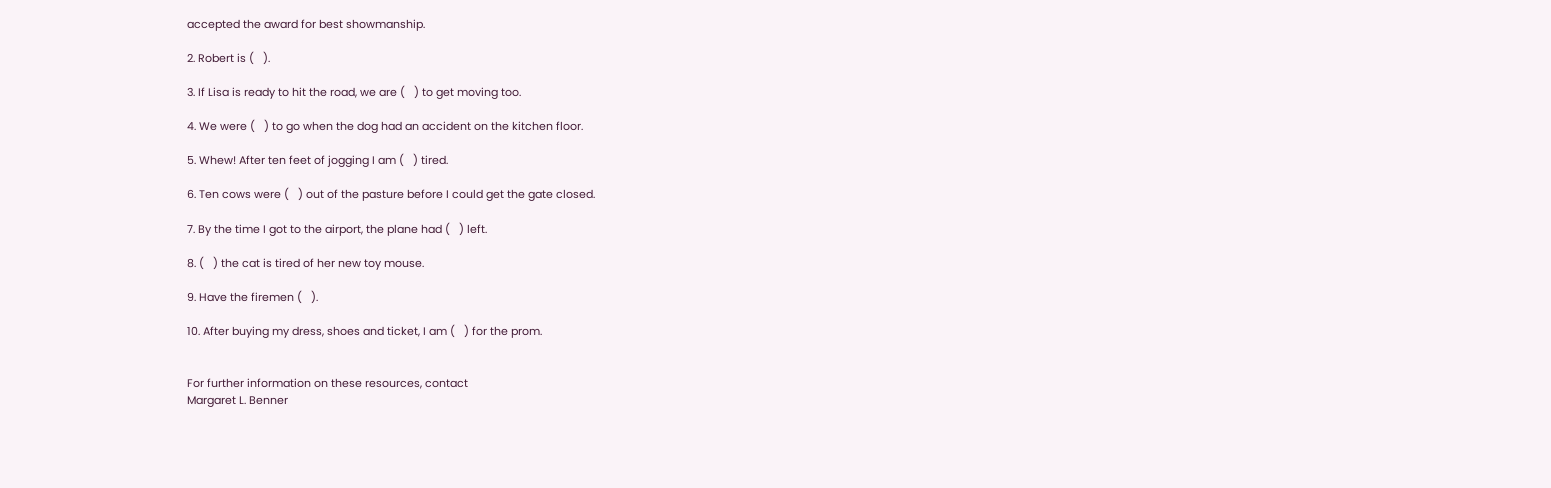accepted the award for best showmanship.

2. Robert is (   ).

3. If Lisa is ready to hit the road, we are (   ) to get moving too.

4. We were (   ) to go when the dog had an accident on the kitchen floor.

5. Whew! After ten feet of jogging I am (   ) tired.

6. Ten cows were (   ) out of the pasture before I could get the gate closed.

7. By the time I got to the airport, the plane had (   ) left.

8. (   ) the cat is tired of her new toy mouse.

9. Have the firemen (   ).

10. After buying my dress, shoes and ticket, I am (   ) for the prom.


For further information on these resources, contact
Margaret L. Benner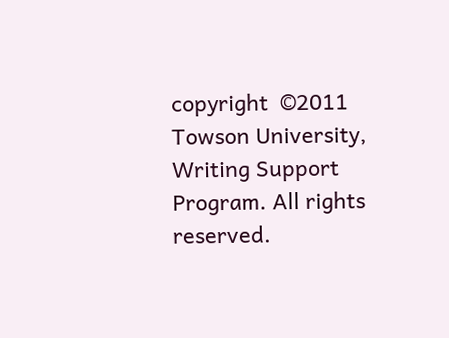copyright  ©2011 Towson University, Writing Support Program. All rights reserved.